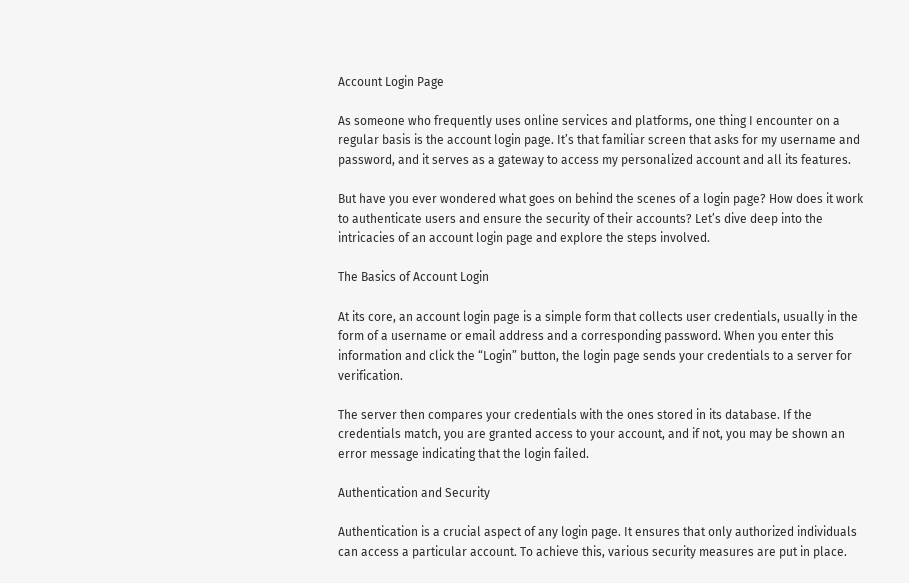Account Login Page

As someone who frequently uses online services and platforms, one thing I encounter on a regular basis is the account login page. It’s that familiar screen that asks for my username and password, and it serves as a gateway to access my personalized account and all its features.

But have you ever wondered what goes on behind the scenes of a login page? How does it work to authenticate users and ensure the security of their accounts? Let’s dive deep into the intricacies of an account login page and explore the steps involved.

The Basics of Account Login

At its core, an account login page is a simple form that collects user credentials, usually in the form of a username or email address and a corresponding password. When you enter this information and click the “Login” button, the login page sends your credentials to a server for verification.

The server then compares your credentials with the ones stored in its database. If the credentials match, you are granted access to your account, and if not, you may be shown an error message indicating that the login failed.

Authentication and Security

Authentication is a crucial aspect of any login page. It ensures that only authorized individuals can access a particular account. To achieve this, various security measures are put in place.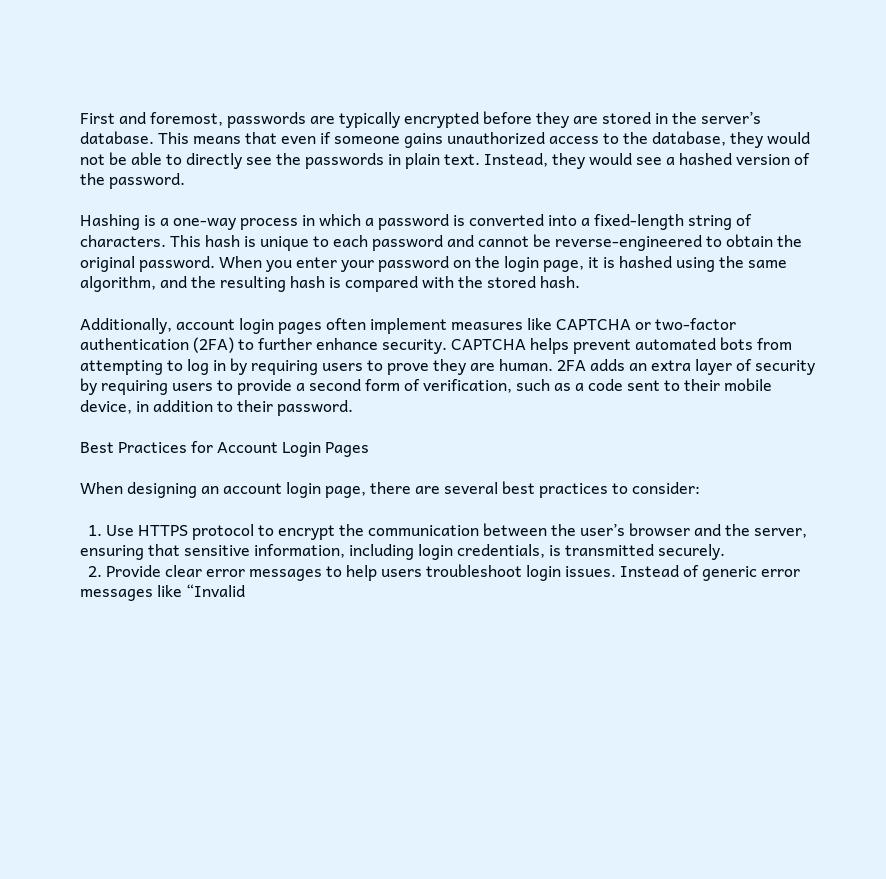First and foremost, passwords are typically encrypted before they are stored in the server’s database. This means that even if someone gains unauthorized access to the database, they would not be able to directly see the passwords in plain text. Instead, they would see a hashed version of the password.

Hashing is a one-way process in which a password is converted into a fixed-length string of characters. This hash is unique to each password and cannot be reverse-engineered to obtain the original password. When you enter your password on the login page, it is hashed using the same algorithm, and the resulting hash is compared with the stored hash.

Additionally, account login pages often implement measures like CAPTCHA or two-factor authentication (2FA) to further enhance security. CAPTCHA helps prevent automated bots from attempting to log in by requiring users to prove they are human. 2FA adds an extra layer of security by requiring users to provide a second form of verification, such as a code sent to their mobile device, in addition to their password.

Best Practices for Account Login Pages

When designing an account login page, there are several best practices to consider:

  1. Use HTTPS protocol to encrypt the communication between the user’s browser and the server, ensuring that sensitive information, including login credentials, is transmitted securely.
  2. Provide clear error messages to help users troubleshoot login issues. Instead of generic error messages like “Invalid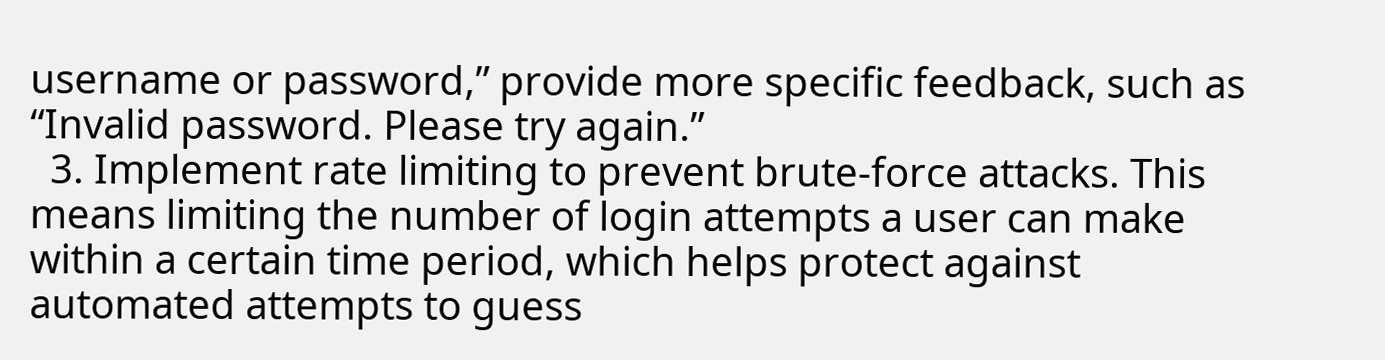username or password,” provide more specific feedback, such as “Invalid password. Please try again.”
  3. Implement rate limiting to prevent brute-force attacks. This means limiting the number of login attempts a user can make within a certain time period, which helps protect against automated attempts to guess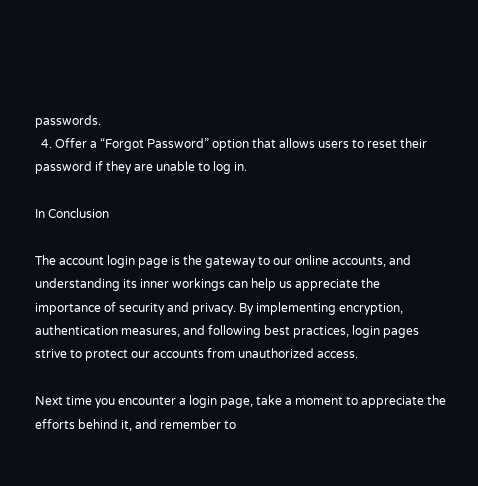passwords.
  4. Offer a “Forgot Password” option that allows users to reset their password if they are unable to log in.

In Conclusion

The account login page is the gateway to our online accounts, and understanding its inner workings can help us appreciate the importance of security and privacy. By implementing encryption, authentication measures, and following best practices, login pages strive to protect our accounts from unauthorized access.

Next time you encounter a login page, take a moment to appreciate the efforts behind it, and remember to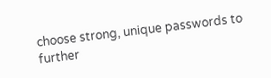choose strong, unique passwords to further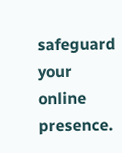safeguard your online presence.